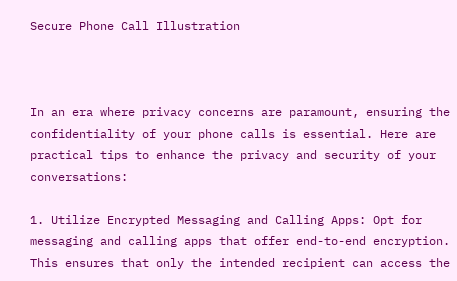Secure Phone Call Illustration



In an era where privacy concerns are paramount, ensuring the confidentiality of your phone calls is essential. Here are practical tips to enhance the privacy and security of your conversations:

1. Utilize Encrypted Messaging and Calling Apps: Opt for messaging and calling apps that offer end-to-end encryption. This ensures that only the intended recipient can access the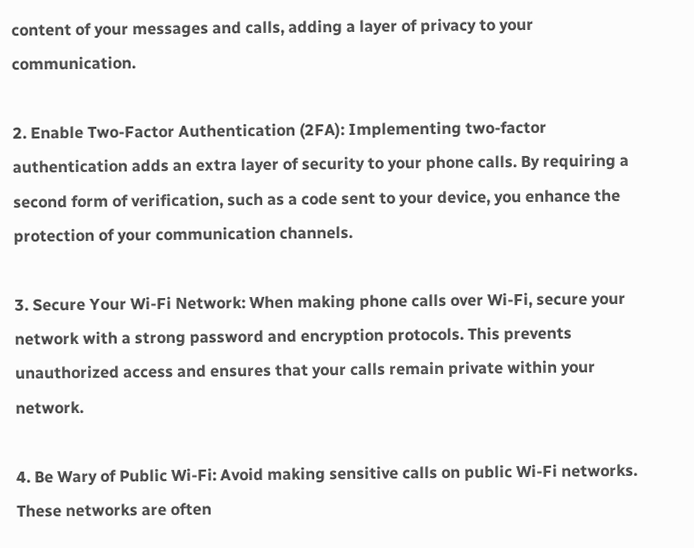content of your messages and calls, adding a layer of privacy to your communication.

2. Enable Two-Factor Authentication (2FA): Implementing two-factor authentication adds an extra layer of security to your phone calls. By requiring a second form of verification, such as a code sent to your device, you enhance the protection of your communication channels.

3. Secure Your Wi-Fi Network: When making phone calls over Wi-Fi, secure your network with a strong password and encryption protocols. This prevents unauthorized access and ensures that your calls remain private within your network.

4. Be Wary of Public Wi-Fi: Avoid making sensitive calls on public Wi-Fi networks. These networks are often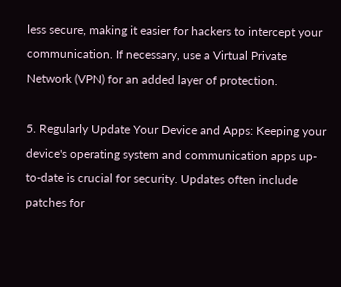less secure, making it easier for hackers to intercept your communication. If necessary, use a Virtual Private Network (VPN) for an added layer of protection.

5. Regularly Update Your Device and Apps: Keeping your device's operating system and communication apps up-to-date is crucial for security. Updates often include patches for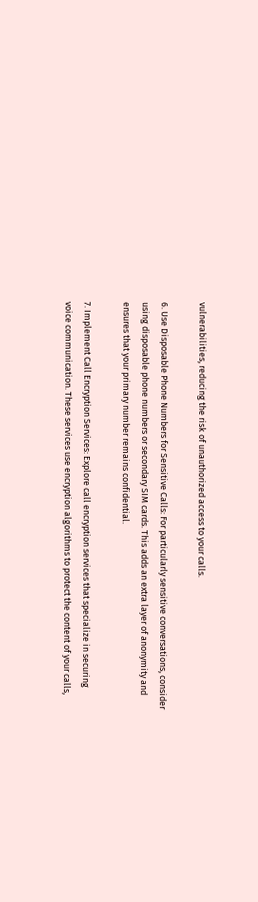vulnerabilities, reducing the risk of unauthorized access to your calls.

6. Use Disposable Phone Numbers for Sensitive Calls: For particularly sensitive conversations, consider using disposable phone numbers or secondary SIM cards. This adds an extra layer of anonymity and ensures that your primary number remains confidential.

7. Implement Call Encryption Services: Explore call encryption services that specialize in securing voice communication. These services use encryption algorithms to protect the content of your calls,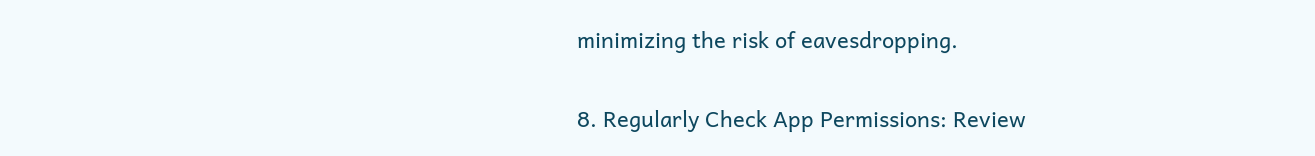minimizing the risk of eavesdropping.

8. Regularly Check App Permissions: Review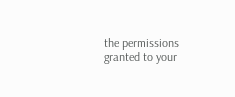the permissions granted to your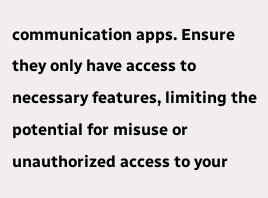communication apps. Ensure they only have access to necessary features, limiting the potential for misuse or unauthorized access to your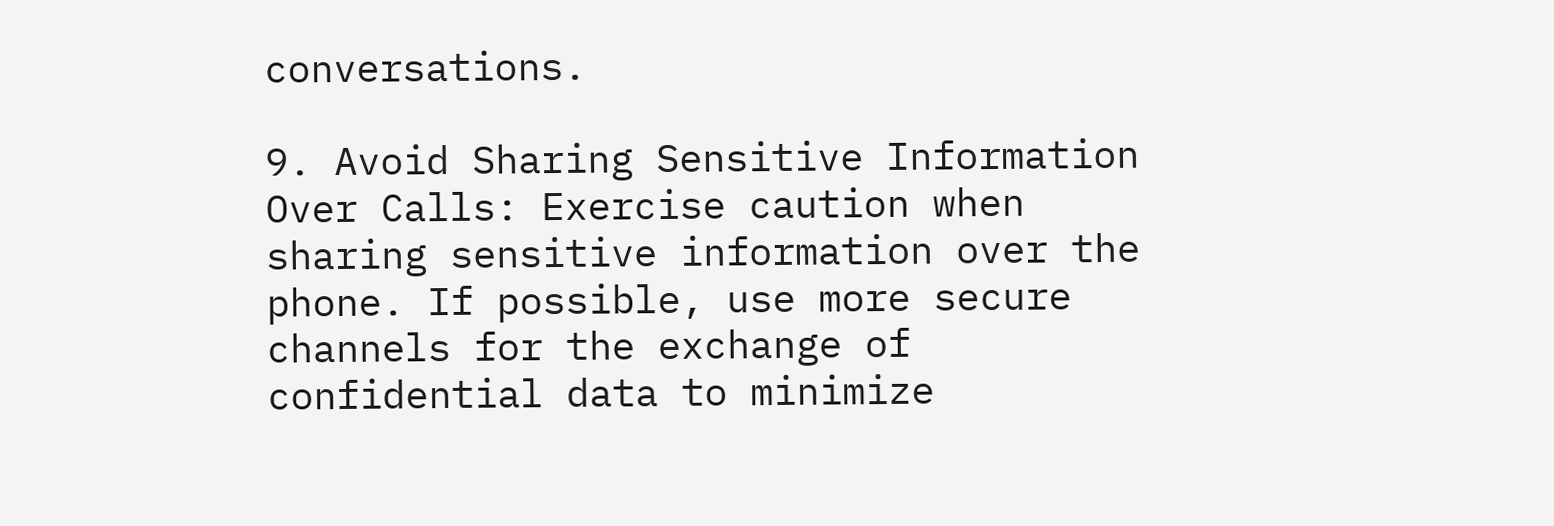conversations.

9. Avoid Sharing Sensitive Information Over Calls: Exercise caution when sharing sensitive information over the phone. If possible, use more secure channels for the exchange of confidential data to minimize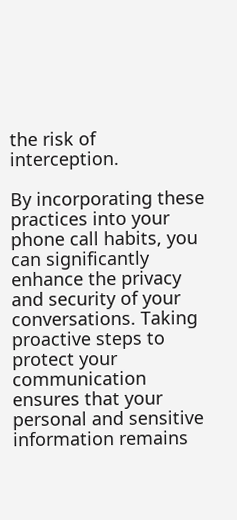the risk of interception.

By incorporating these practices into your phone call habits, you can significantly enhance the privacy and security of your conversations. Taking proactive steps to protect your communication ensures that your personal and sensitive information remains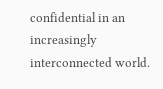confidential in an increasingly interconnected world.